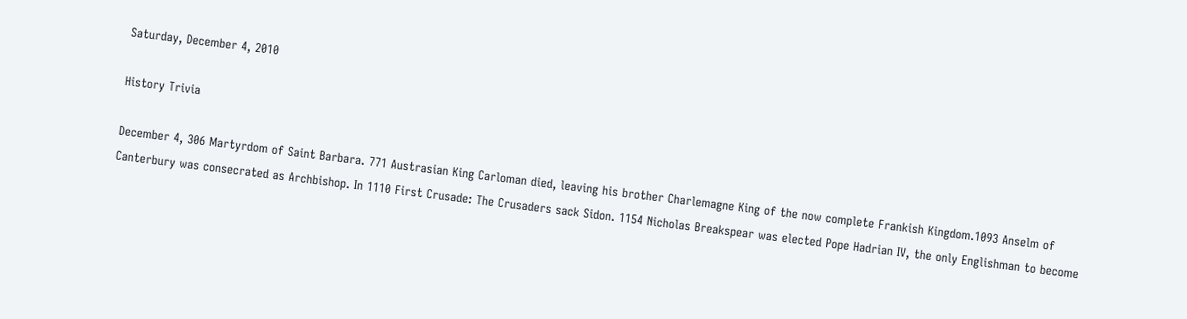Saturday, December 4, 2010

History Trivia

December 4, 306 Martyrdom of Saint Barbara. 771 Austrasian King Carloman died, leaving his brother Charlemagne King of the now complete Frankish Kingdom.1093 Anselm of Canterbury was consecrated as Archbishop. In 1110 First Crusade: The Crusaders sack Sidon. 1154 Nicholas Breakspear was elected Pope Hadrian IV, the only Englishman to become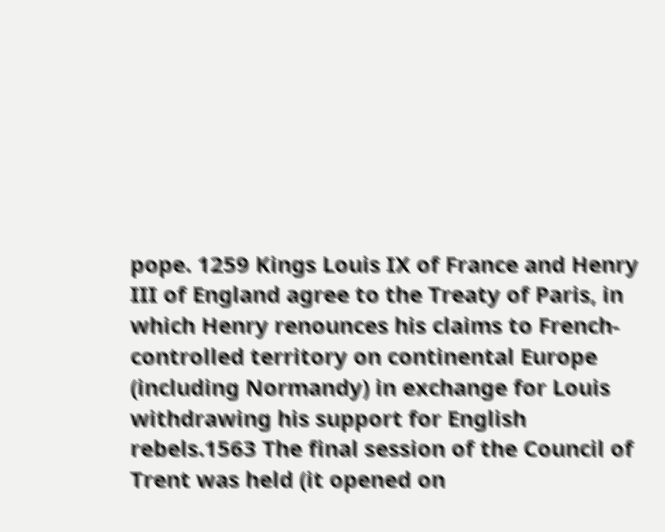pope. 1259 Kings Louis IX of France and Henry III of England agree to the Treaty of Paris, in which Henry renounces his claims to French-controlled territory on continental Europe (including Normandy) in exchange for Louis withdrawing his support for English rebels.1563 The final session of the Council of Trent was held (it opened on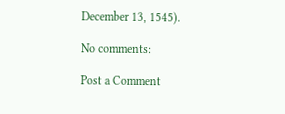December 13, 1545).

No comments:

Post a Comment